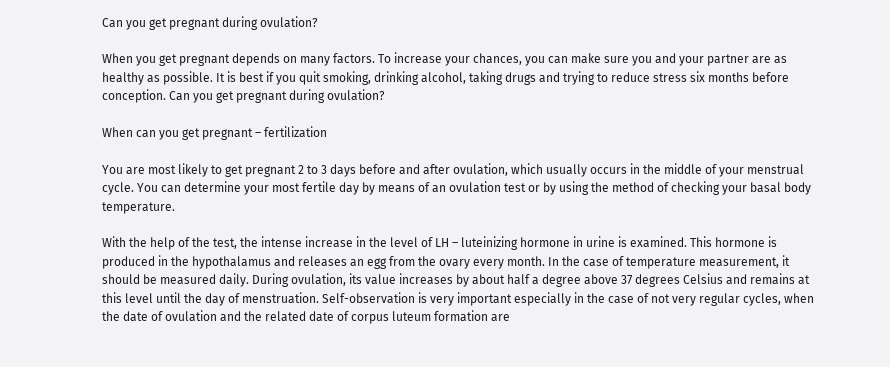Can you get pregnant during ovulation?

When you get pregnant depends on many factors. To increase your chances, you can make sure you and your partner are as healthy as possible. It is best if you quit smoking, drinking alcohol, taking drugs and trying to reduce stress six months before conception. Can you get pregnant during ovulation?

When can you get pregnant – fertilization

You are most likely to get pregnant 2 to 3 days before and after ovulation, which usually occurs in the middle of your menstrual cycle. You can determine your most fertile day by means of an ovulation test or by using the method of checking your basal body temperature.

With the help of the test, the intense increase in the level of LH – luteinizing hormone in urine is examined. This hormone is produced in the hypothalamus and releases an egg from the ovary every month. In the case of temperature measurement, it should be measured daily. During ovulation, its value increases by about half a degree above 37 degrees Celsius and remains at this level until the day of menstruation. Self-observation is very important especially in the case of not very regular cycles, when the date of ovulation and the related date of corpus luteum formation are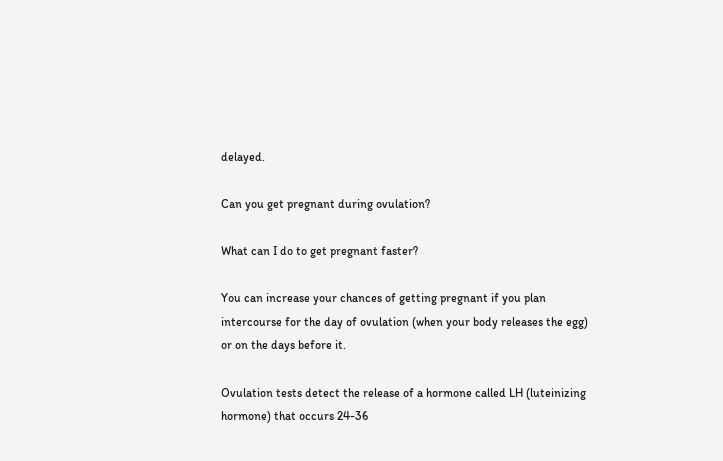delayed.

Can you get pregnant during ovulation?

What can I do to get pregnant faster?

You can increase your chances of getting pregnant if you plan intercourse for the day of ovulation (when your body releases the egg) or on the days before it.

Ovulation tests detect the release of a hormone called LH (luteinizing hormone) that occurs 24-36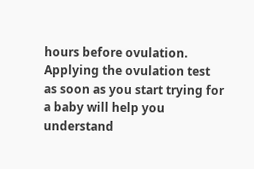hours before ovulation. Applying the ovulation test as soon as you start trying for a baby will help you understand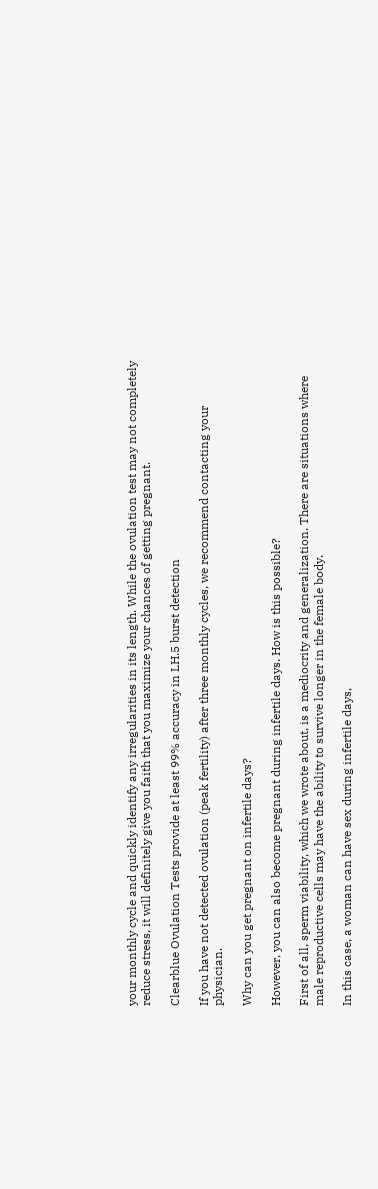your monthly cycle and quickly identify any irregularities in its length. While the ovulation test may not completely reduce stress, it will definitely give you faith that you maximize your chances of getting pregnant.

Clearblue Ovulation Tests provide at least 99% accuracy in LH.5 burst detection

If you have not detected ovulation (peak fertility) after three monthly cycles, we recommend contacting your physician.

Why can you get pregnant on infertile days?

However, you can also become pregnant during infertile days. How is this possible?

First of all, sperm viability, which we wrote about, is a mediocrity and generalization. There are situations where male reproductive cells may have the ability to survive longer in the female body.

In this case, a woman can have sex during infertile days,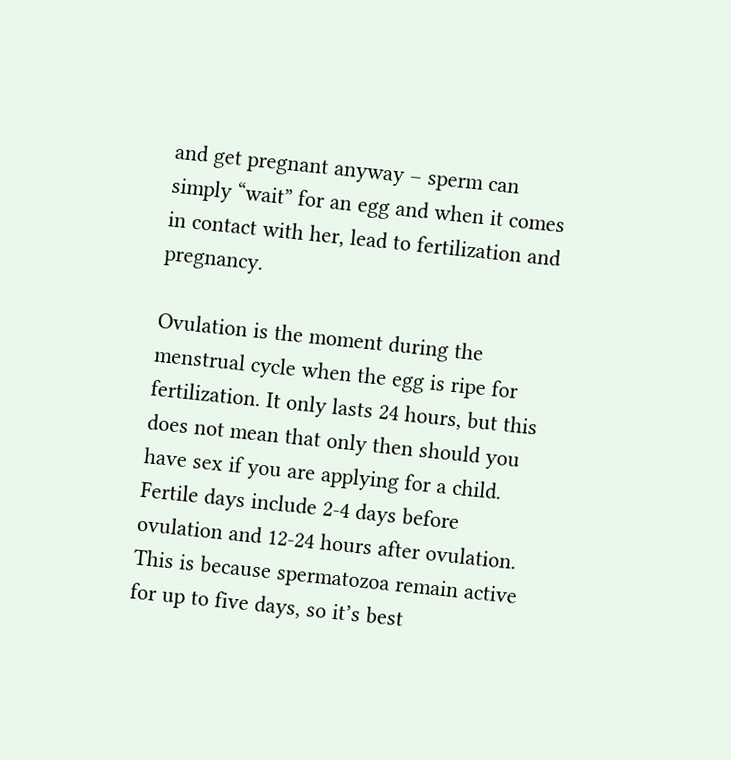and get pregnant anyway – sperm can simply “wait” for an egg and when it comes in contact with her, lead to fertilization and pregnancy.

Ovulation is the moment during the menstrual cycle when the egg is ripe for fertilization. It only lasts 24 hours, but this does not mean that only then should you have sex if you are applying for a child. Fertile days include 2-4 days before ovulation and 12-24 hours after ovulation. This is because spermatozoa remain active for up to five days, so it’s best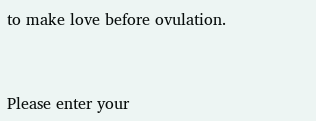to make love before ovulation.



Please enter your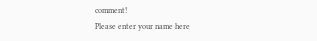comment!
Please enter your name here